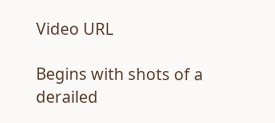Video URL

Begins with shots of a derailed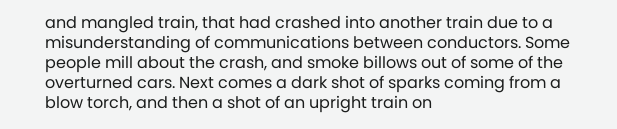and mangled train, that had crashed into another train due to a misunderstanding of communications between conductors. Some people mill about the crash, and smoke billows out of some of the overturned cars. Next comes a dark shot of sparks coming from a blow torch, and then a shot of an upright train on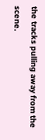the tracks pulling away from the scene.